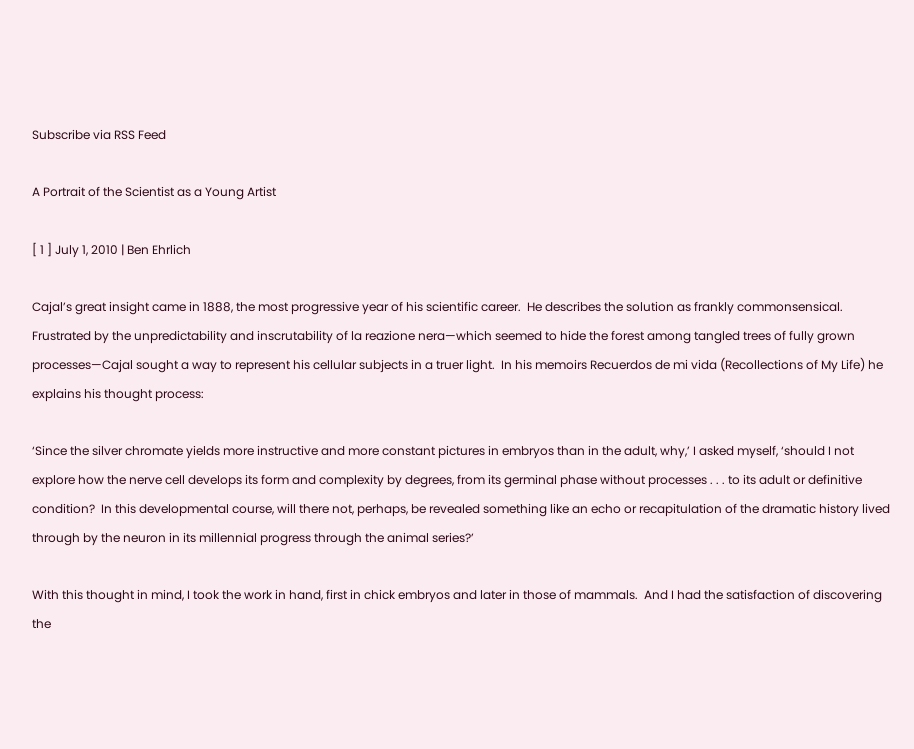Subscribe via RSS Feed

A Portrait of the Scientist as a Young Artist

[ 1 ] July 1, 2010 | Ben Ehrlich

Cajal’s great insight came in 1888, the most progressive year of his scientific career.  He describes the solution as frankly commonsensical.  Frustrated by the unpredictability and inscrutability of la reazione nera—which seemed to hide the forest among tangled trees of fully grown processes—Cajal sought a way to represent his cellular subjects in a truer light.  In his memoirs Recuerdos de mi vida (Recollections of My Life) he explains his thought process:

‘Since the silver chromate yields more instructive and more constant pictures in embryos than in the adult, why,’ I asked myself, ‘should I not explore how the nerve cell develops its form and complexity by degrees, from its germinal phase without processes . . . to its adult or definitive condition?  In this developmental course, will there not, perhaps, be revealed something like an echo or recapitulation of the dramatic history lived through by the neuron in its millennial progress through the animal series?’

With this thought in mind, I took the work in hand, first in chick embryos and later in those of mammals.  And I had the satisfaction of discovering the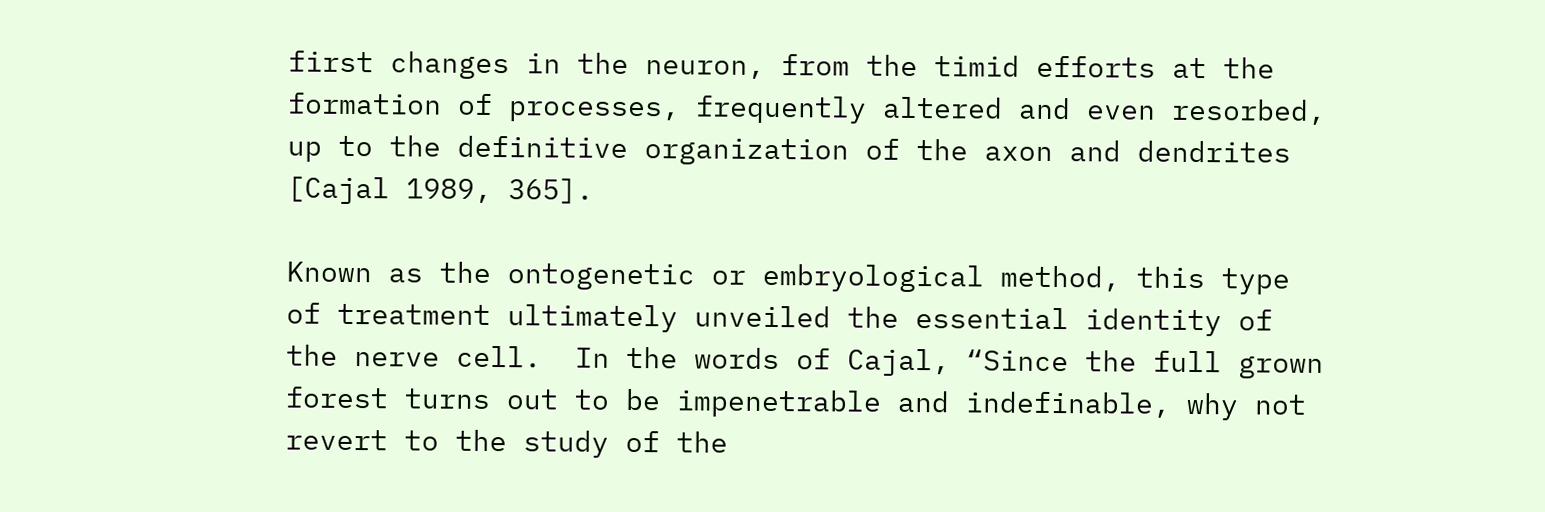first changes in the neuron, from the timid efforts at the formation of processes, frequently altered and even resorbed, up to the definitive organization of the axon and dendrites [Cajal 1989, 365].

Known as the ontogenetic or embryological method, this type of treatment ultimately unveiled the essential identity of the nerve cell.  In the words of Cajal, “Since the full grown forest turns out to be impenetrable and indefinable, why not revert to the study of the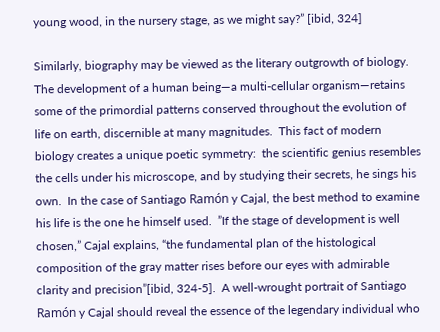young wood, in the nursery stage, as we might say?” [ibid, 324]

Similarly, biography may be viewed as the literary outgrowth of biology.  The development of a human being—a multi-cellular organism—retains some of the primordial patterns conserved throughout the evolution of life on earth, discernible at many magnitudes.  This fact of modern biology creates a unique poetic symmetry:  the scientific genius resembles the cells under his microscope, and by studying their secrets, he sings his own.  In the case of Santiago Ramón y Cajal, the best method to examine his life is the one he himself used.  ”If the stage of development is well chosen,” Cajal explains, “the fundamental plan of the histological composition of the gray matter rises before our eyes with admirable clarity and precision”[ibid, 324-5].  A well-wrought portrait of Santiago Ramón y Cajal should reveal the essence of the legendary individual who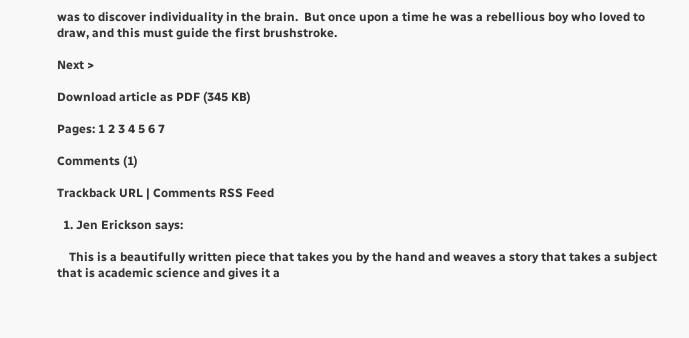was to discover individuality in the brain.  But once upon a time he was a rebellious boy who loved to draw, and this must guide the first brushstroke.

Next >

Download article as PDF (345 KB)

Pages: 1 2 3 4 5 6 7

Comments (1)

Trackback URL | Comments RSS Feed

  1. Jen Erickson says:

    This is a beautifully written piece that takes you by the hand and weaves a story that takes a subject that is academic science and gives it a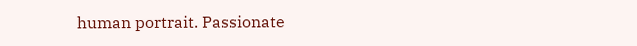human portrait. Passionate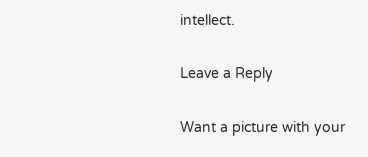intellect.

Leave a Reply

Want a picture with your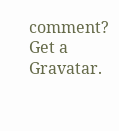comment? Get a Gravatar.